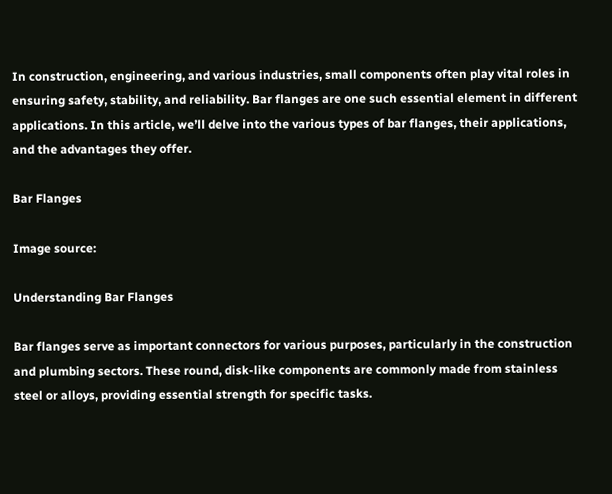In construction, engineering, and various industries, small components often play vital roles in ensuring safety, stability, and reliability. Bar flanges are one such essential element in different applications. In this article, we’ll delve into the various types of bar flanges, their applications, and the advantages they offer.

Bar Flanges

Image source:

Understanding Bar Flanges

Bar flanges serve as important connectors for various purposes, particularly in the construction and plumbing sectors. These round, disk-like components are commonly made from stainless steel or alloys, providing essential strength for specific tasks.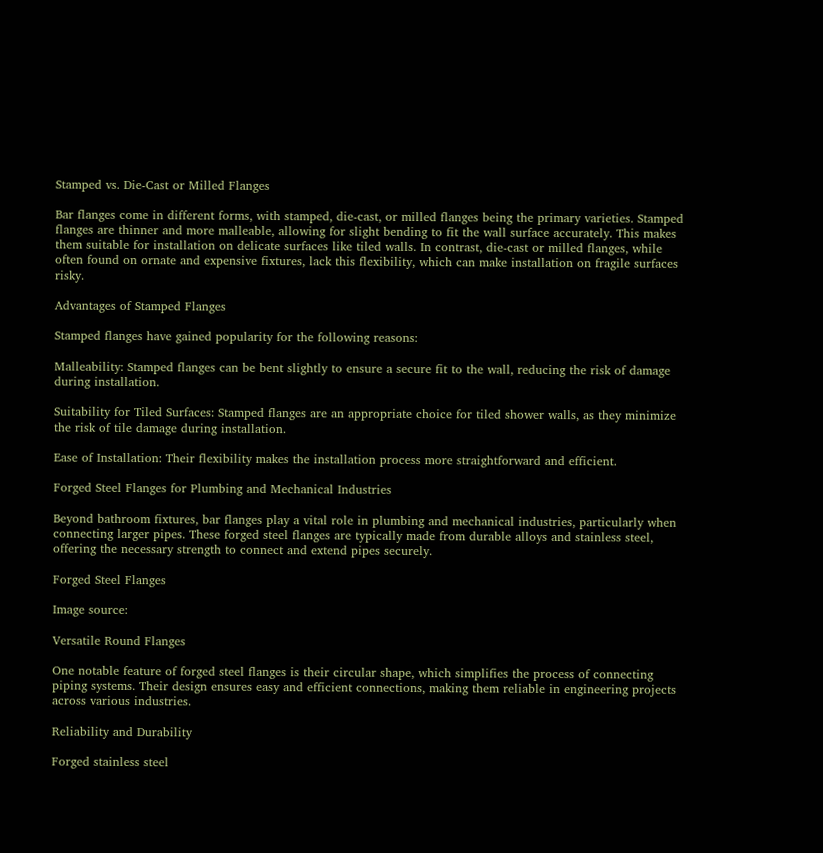Stamped vs. Die-Cast or Milled Flanges

Bar flanges come in different forms, with stamped, die-cast, or milled flanges being the primary varieties. Stamped flanges are thinner and more malleable, allowing for slight bending to fit the wall surface accurately. This makes them suitable for installation on delicate surfaces like tiled walls. In contrast, die-cast or milled flanges, while often found on ornate and expensive fixtures, lack this flexibility, which can make installation on fragile surfaces risky.

Advantages of Stamped Flanges

Stamped flanges have gained popularity for the following reasons:

Malleability: Stamped flanges can be bent slightly to ensure a secure fit to the wall, reducing the risk of damage during installation.

Suitability for Tiled Surfaces: Stamped flanges are an appropriate choice for tiled shower walls, as they minimize the risk of tile damage during installation.

Ease of Installation: Their flexibility makes the installation process more straightforward and efficient.

Forged Steel Flanges for Plumbing and Mechanical Industries

Beyond bathroom fixtures, bar flanges play a vital role in plumbing and mechanical industries, particularly when connecting larger pipes. These forged steel flanges are typically made from durable alloys and stainless steel, offering the necessary strength to connect and extend pipes securely.

Forged Steel Flanges

Image source:

Versatile Round Flanges

One notable feature of forged steel flanges is their circular shape, which simplifies the process of connecting piping systems. Their design ensures easy and efficient connections, making them reliable in engineering projects across various industries.

Reliability and Durability

Forged stainless steel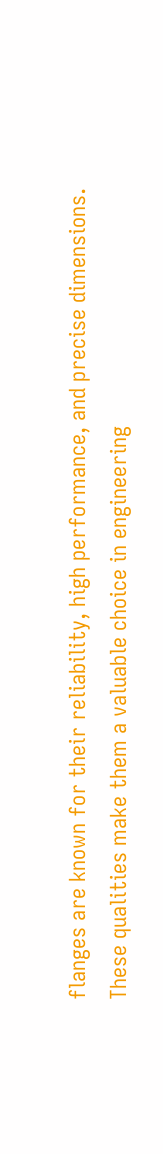flanges are known for their reliability, high performance, and precise dimensions. These qualities make them a valuable choice in engineering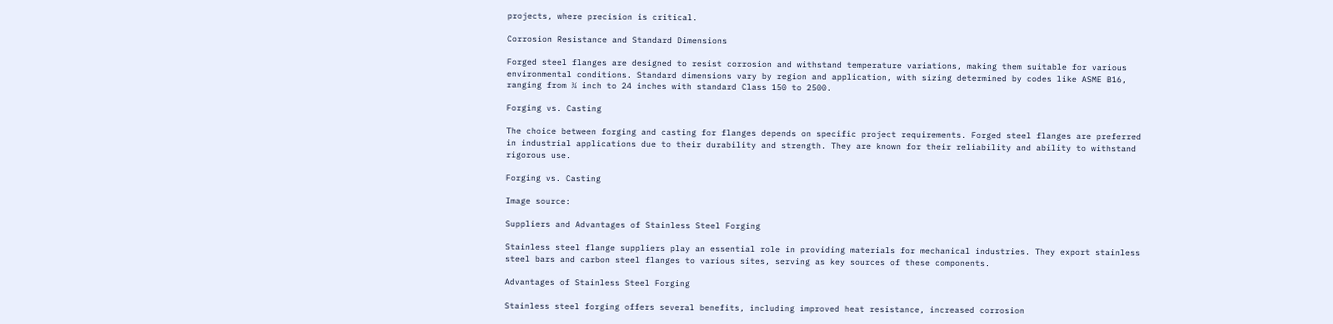projects, where precision is critical.

Corrosion Resistance and Standard Dimensions

Forged steel flanges are designed to resist corrosion and withstand temperature variations, making them suitable for various environmental conditions. Standard dimensions vary by region and application, with sizing determined by codes like ASME B16, ranging from ¼ inch to 24 inches with standard Class 150 to 2500.

Forging vs. Casting

The choice between forging and casting for flanges depends on specific project requirements. Forged steel flanges are preferred in industrial applications due to their durability and strength. They are known for their reliability and ability to withstand rigorous use.

Forging vs. Casting

Image source:

Suppliers and Advantages of Stainless Steel Forging

Stainless steel flange suppliers play an essential role in providing materials for mechanical industries. They export stainless steel bars and carbon steel flanges to various sites, serving as key sources of these components.

Advantages of Stainless Steel Forging

Stainless steel forging offers several benefits, including improved heat resistance, increased corrosion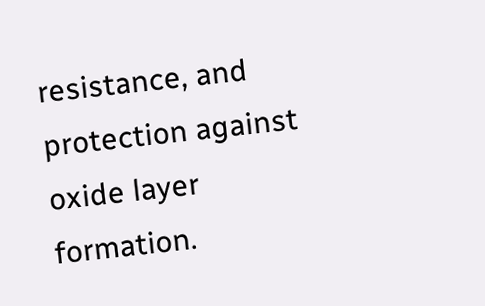resistance, and protection against oxide layer formation.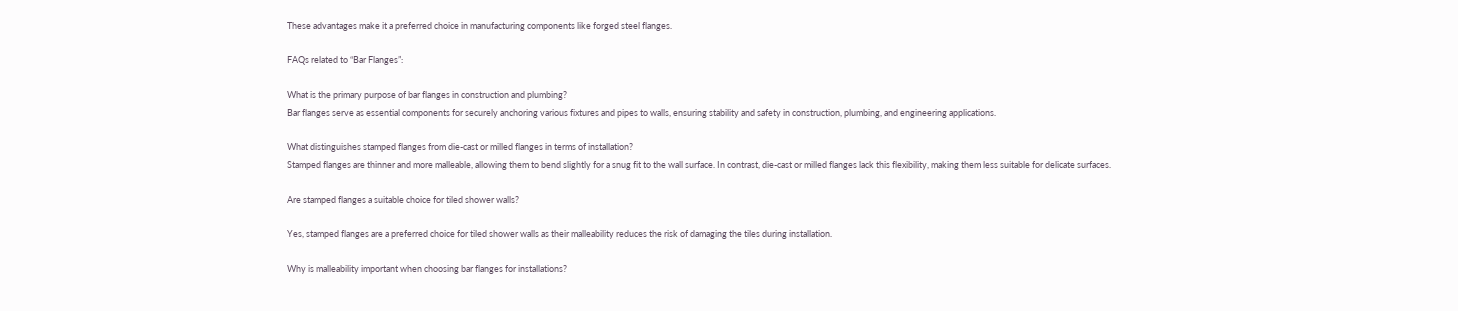These advantages make it a preferred choice in manufacturing components like forged steel flanges.

FAQs related to “Bar Flanges”:

What is the primary purpose of bar flanges in construction and plumbing?
Bar flanges serve as essential components for securely anchoring various fixtures and pipes to walls, ensuring stability and safety in construction, plumbing, and engineering applications.

What distinguishes stamped flanges from die-cast or milled flanges in terms of installation?
Stamped flanges are thinner and more malleable, allowing them to bend slightly for a snug fit to the wall surface. In contrast, die-cast or milled flanges lack this flexibility, making them less suitable for delicate surfaces.

Are stamped flanges a suitable choice for tiled shower walls?

Yes, stamped flanges are a preferred choice for tiled shower walls as their malleability reduces the risk of damaging the tiles during installation.

Why is malleability important when choosing bar flanges for installations?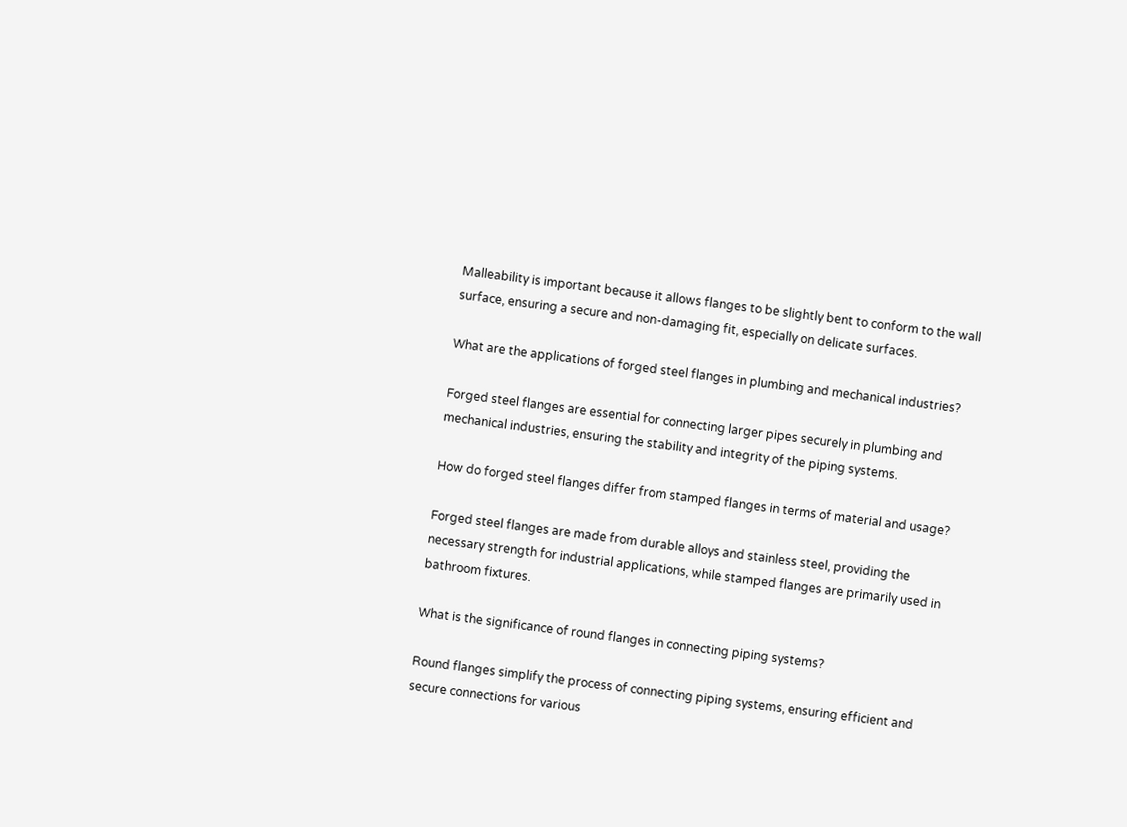Malleability is important because it allows flanges to be slightly bent to conform to the wall surface, ensuring a secure and non-damaging fit, especially on delicate surfaces.

What are the applications of forged steel flanges in plumbing and mechanical industries?

Forged steel flanges are essential for connecting larger pipes securely in plumbing and mechanical industries, ensuring the stability and integrity of the piping systems.

How do forged steel flanges differ from stamped flanges in terms of material and usage?

Forged steel flanges are made from durable alloys and stainless steel, providing the necessary strength for industrial applications, while stamped flanges are primarily used in bathroom fixtures.

What is the significance of round flanges in connecting piping systems?

Round flanges simplify the process of connecting piping systems, ensuring efficient and secure connections for various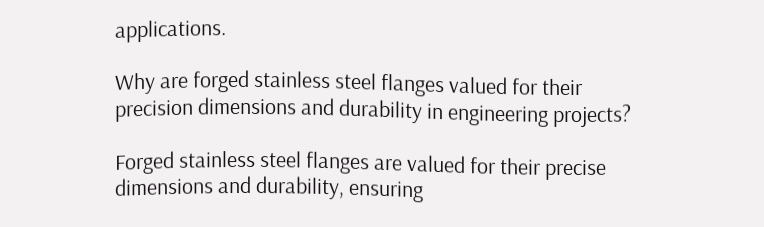applications.

Why are forged stainless steel flanges valued for their precision dimensions and durability in engineering projects?

Forged stainless steel flanges are valued for their precise dimensions and durability, ensuring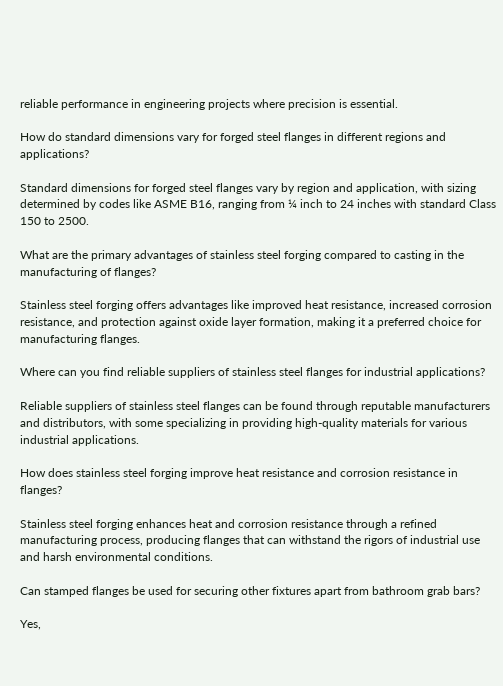reliable performance in engineering projects where precision is essential.

How do standard dimensions vary for forged steel flanges in different regions and applications?

Standard dimensions for forged steel flanges vary by region and application, with sizing determined by codes like ASME B16, ranging from ¼ inch to 24 inches with standard Class 150 to 2500.

What are the primary advantages of stainless steel forging compared to casting in the manufacturing of flanges?

Stainless steel forging offers advantages like improved heat resistance, increased corrosion resistance, and protection against oxide layer formation, making it a preferred choice for manufacturing flanges.

Where can you find reliable suppliers of stainless steel flanges for industrial applications?

Reliable suppliers of stainless steel flanges can be found through reputable manufacturers and distributors, with some specializing in providing high-quality materials for various industrial applications.

How does stainless steel forging improve heat resistance and corrosion resistance in flanges?

Stainless steel forging enhances heat and corrosion resistance through a refined manufacturing process, producing flanges that can withstand the rigors of industrial use and harsh environmental conditions.

Can stamped flanges be used for securing other fixtures apart from bathroom grab bars?

Yes,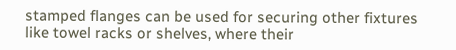stamped flanges can be used for securing other fixtures like towel racks or shelves, where their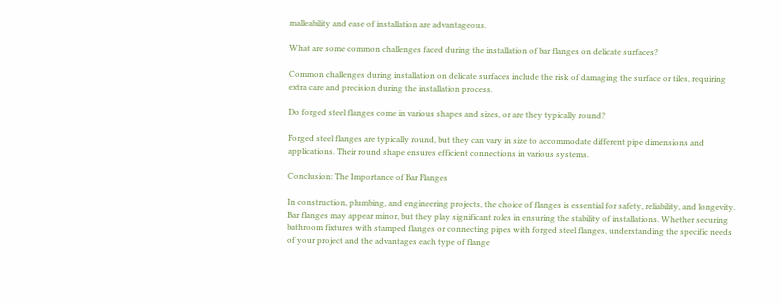malleability and ease of installation are advantageous.

What are some common challenges faced during the installation of bar flanges on delicate surfaces?

Common challenges during installation on delicate surfaces include the risk of damaging the surface or tiles, requiring extra care and precision during the installation process.

Do forged steel flanges come in various shapes and sizes, or are they typically round?

Forged steel flanges are typically round, but they can vary in size to accommodate different pipe dimensions and applications. Their round shape ensures efficient connections in various systems.

Conclusion: The Importance of Bar Flanges

In construction, plumbing, and engineering projects, the choice of flanges is essential for safety, reliability, and longevity. Bar flanges may appear minor, but they play significant roles in ensuring the stability of installations. Whether securing bathroom fixtures with stamped flanges or connecting pipes with forged steel flanges, understanding the specific needs of your project and the advantages each type of flange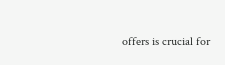offers is crucial for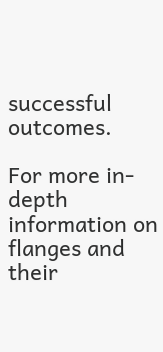successful outcomes.

For more in-depth information on flanges and their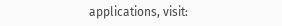applications, visit: